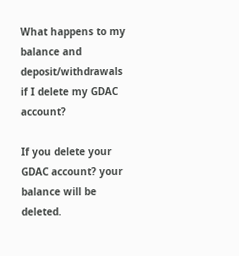What happens to my balance and deposit/withdrawals if I delete my GDAC account?

If you delete your GDAC account? your balance will be deleted.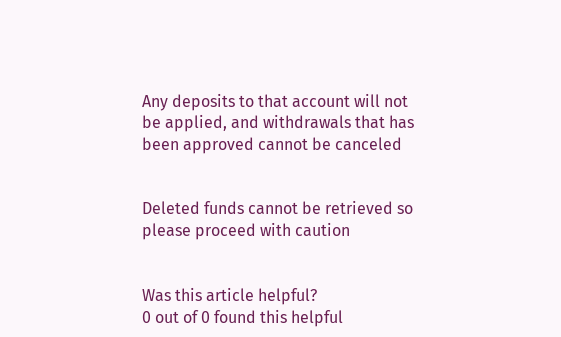Any deposits to that account will not be applied, and withdrawals that has been approved cannot be canceled


Deleted funds cannot be retrieved so please proceed with caution


Was this article helpful?
0 out of 0 found this helpful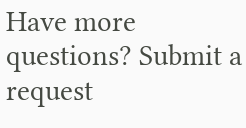Have more questions? Submit a request